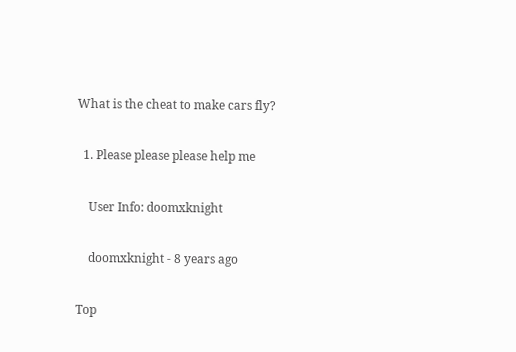What is the cheat to make cars fly?

  1. Please please please help me

    User Info: doomxknight

    doomxknight - 8 years ago

Top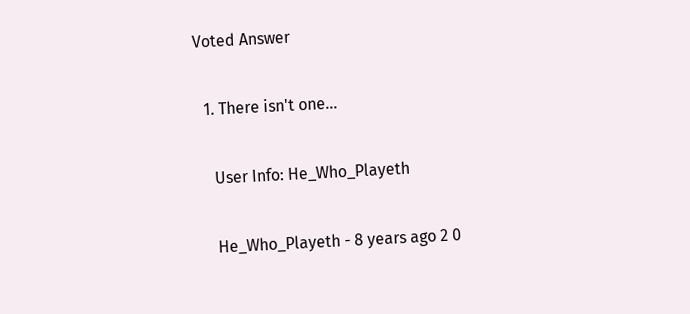Voted Answer

  1. There isn't one...

    User Info: He_Who_Playeth

    He_Who_Playeth - 8 years ago 2 0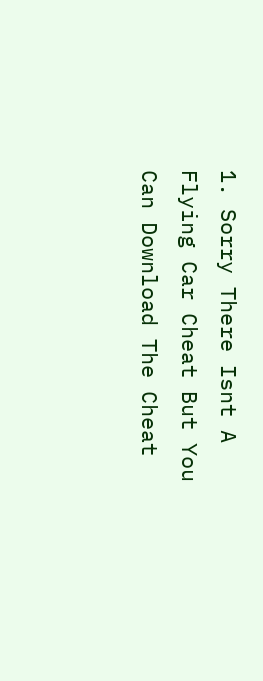1. Sorry There Isnt A Flying Car Cheat But You Can Download The Cheat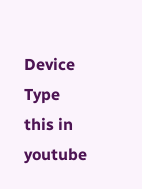Device Type this in youtube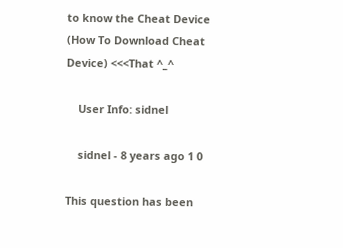to know the Cheat Device (How To Download Cheat Device) <<<That ^_^

    User Info: sidnel

    sidnel - 8 years ago 1 0

This question has been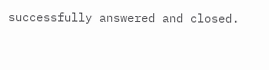successfully answered and closed.